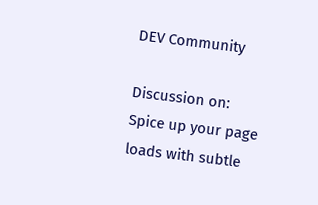DEV Community

Discussion on: Spice up your page loads with subtle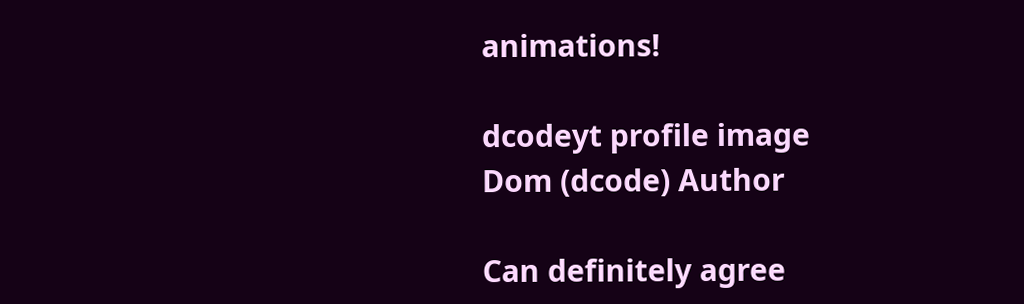animations!

dcodeyt profile image
Dom (dcode) Author

Can definitely agree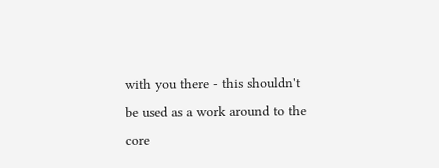with you there - this shouldn't be used as a work around to the core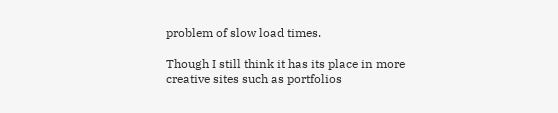problem of slow load times.

Though I still think it has its place in more creative sites such as portfolios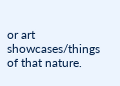or art showcases/things of that nature.